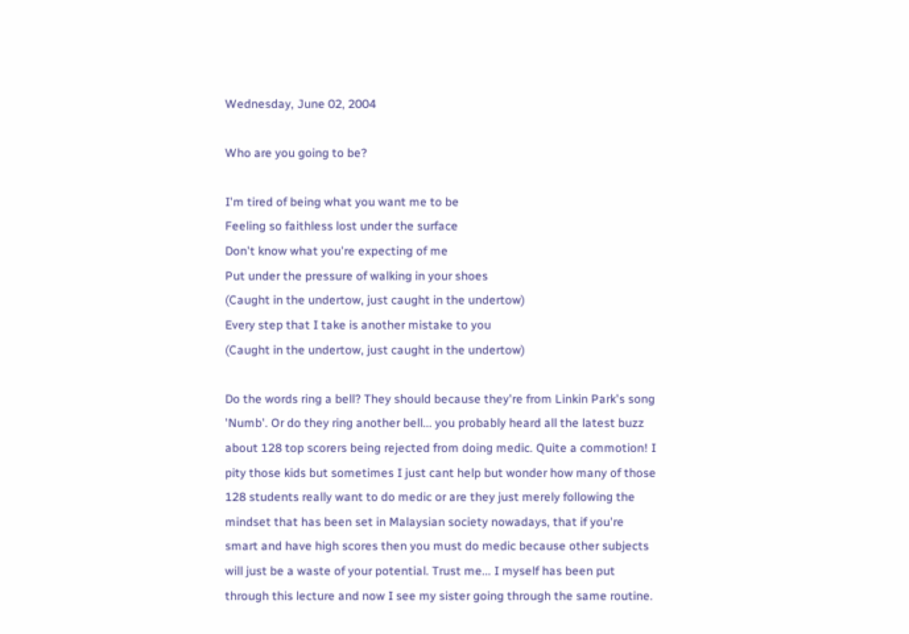Wednesday, June 02, 2004

Who are you going to be?

I'm tired of being what you want me to be
Feeling so faithless lost under the surface
Don't know what you're expecting of me
Put under the pressure of walking in your shoes
(Caught in the undertow, just caught in the undertow)
Every step that I take is another mistake to you
(Caught in the undertow, just caught in the undertow)

Do the words ring a bell? They should because they're from Linkin Park's song 'Numb'. Or do they ring another bell... you probably heard all the latest buzz about 128 top scorers being rejected from doing medic. Quite a commotion! I pity those kids but sometimes I just cant help but wonder how many of those 128 students really want to do medic or are they just merely following the mindset that has been set in Malaysian society nowadays, that if you're smart and have high scores then you must do medic because other subjects will just be a waste of your potential. Trust me... I myself has been put through this lecture and now I see my sister going through the same routine.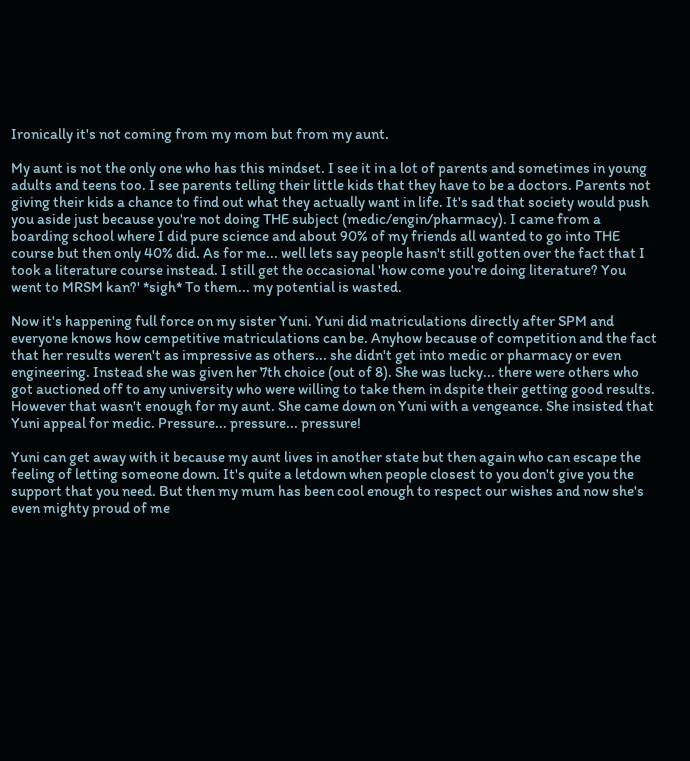Ironically it's not coming from my mom but from my aunt.

My aunt is not the only one who has this mindset. I see it in a lot of parents and sometimes in young adults and teens too. I see parents telling their little kids that they have to be a doctors. Parents not giving their kids a chance to find out what they actually want in life. It's sad that society would push you aside just because you're not doing THE subject (medic/engin/pharmacy). I came from a boarding school where I did pure science and about 90% of my friends all wanted to go into THE course but then only 40% did. As for me... well lets say people hasn't still gotten over the fact that I took a literature course instead. I still get the occasional 'how come you're doing literature? You went to MRSM kan?' *sigh* To them... my potential is wasted.

Now it's happening full force on my sister Yuni. Yuni did matriculations directly after SPM and everyone knows how cempetitive matriculations can be. Anyhow because of competition and the fact that her results weren't as impressive as others... she didn't get into medic or pharmacy or even engineering. Instead she was given her 7th choice (out of 8). She was lucky... there were others who got auctioned off to any university who were willing to take them in dspite their getting good results. However that wasn't enough for my aunt. She came down on Yuni with a vengeance. She insisted that Yuni appeal for medic. Pressure... pressure... pressure!

Yuni can get away with it because my aunt lives in another state but then again who can escape the feeling of letting someone down. It's quite a letdown when people closest to you don't give you the support that you need. But then my mum has been cool enough to respect our wishes and now she's even mighty proud of me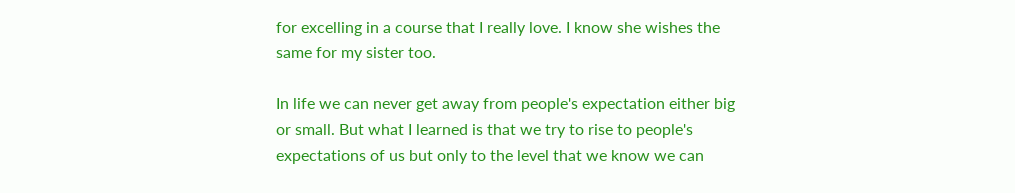for excelling in a course that I really love. I know she wishes the same for my sister too.

In life we can never get away from people's expectation either big or small. But what I learned is that we try to rise to people's expectations of us but only to the level that we know we can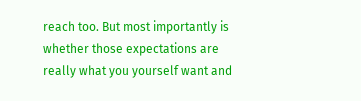reach too. But most importantly is whether those expectations are really what you yourself want and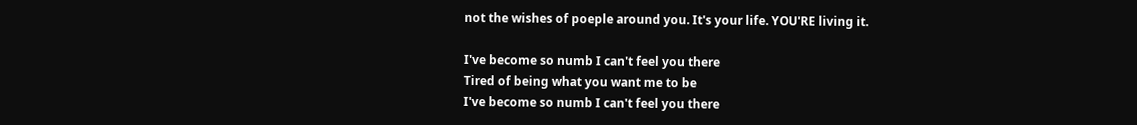not the wishes of poeple around you. It's your life. YOU'RE living it.

I've become so numb I can't feel you there
Tired of being what you want me to be
I've become so numb I can't feel you there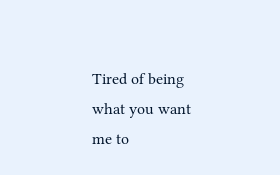Tired of being what you want me to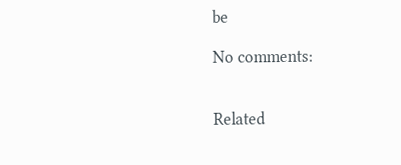be

No comments:


Related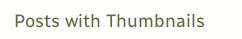Posts with Thumbnails